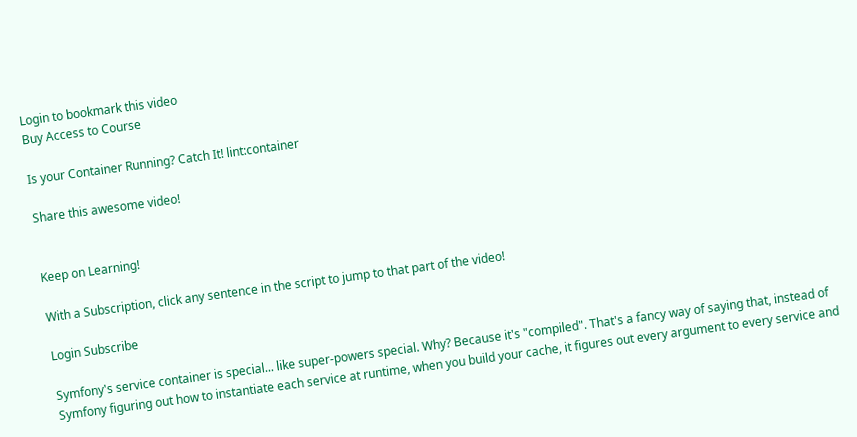Login to bookmark this video
Buy Access to Course

Is your Container Running? Catch It! lint:container

Share this awesome video!


Keep on Learning!

With a Subscription, click any sentence in the script to jump to that part of the video!

Login Subscribe

Symfony's service container is special... like super-powers special. Why? Because it's "compiled". That's a fancy way of saying that, instead of Symfony figuring out how to instantiate each service at runtime, when you build your cache, it figures out every argument to every service and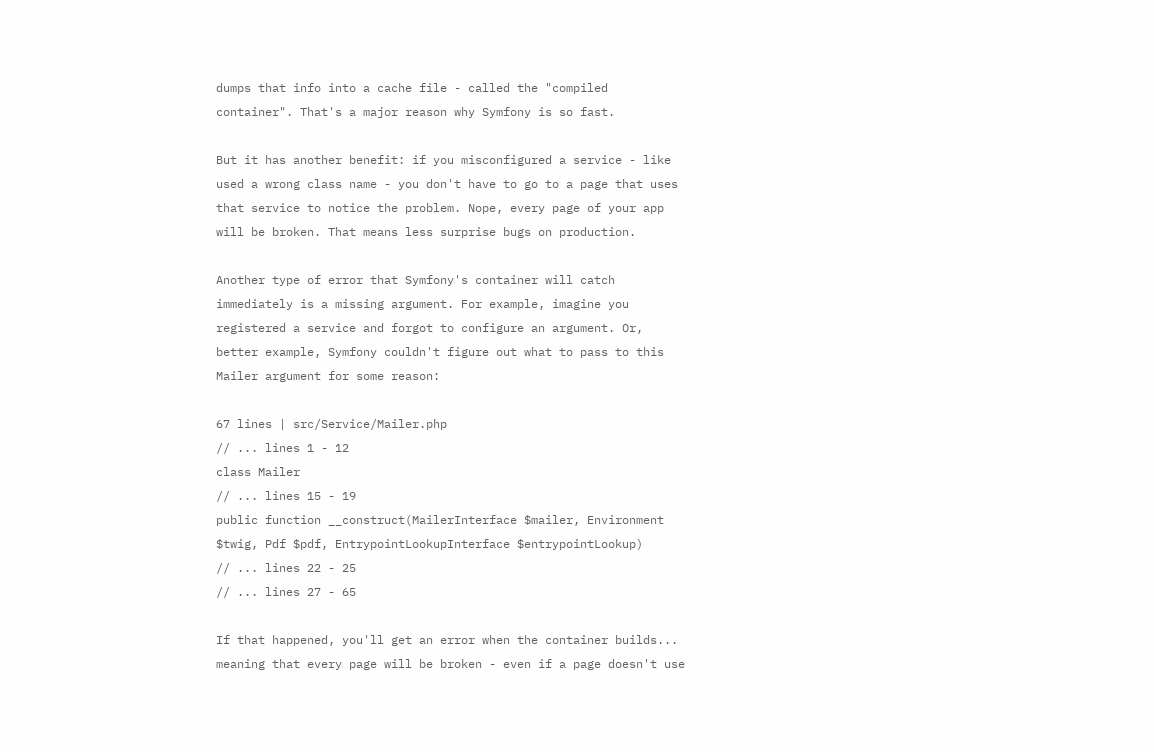dumps that info into a cache file - called the "compiled container". That's a major reason why Symfony is so fast.

But it has another benefit: if you misconfigured a service - like used a wrong class name - you don't have to go to a page that uses that service to notice the problem. Nope, every page of your app will be broken. That means less surprise bugs on production.

Another type of error that Symfony's container will catch immediately is a missing argument. For example, imagine you registered a service and forgot to configure an argument. Or, better example, Symfony couldn't figure out what to pass to this Mailer argument for some reason:

67 lines | src/Service/Mailer.php
// ... lines 1 - 12
class Mailer
// ... lines 15 - 19
public function __construct(MailerInterface $mailer, Environment $twig, Pdf $pdf, EntrypointLookupInterface $entrypointLookup)
// ... lines 22 - 25
// ... lines 27 - 65

If that happened, you'll get an error when the container builds... meaning that every page will be broken - even if a page doesn't use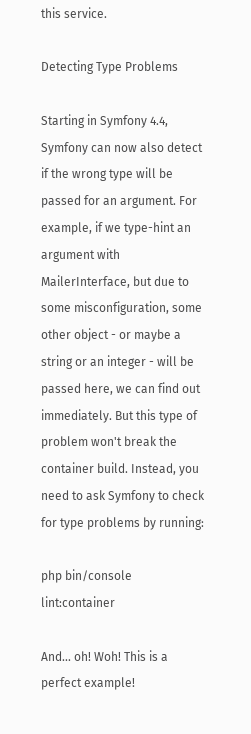this service.

Detecting Type Problems

Starting in Symfony 4.4, Symfony can now also detect if the wrong type will be passed for an argument. For example, if we type-hint an argument with MailerInterface, but due to some misconfiguration, some other object - or maybe a string or an integer - will be passed here, we can find out immediately. But this type of problem won't break the container build. Instead, you need to ask Symfony to check for type problems by running:

php bin/console lint:container

And... oh! Woh! This is a perfect example!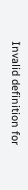Invalid definition for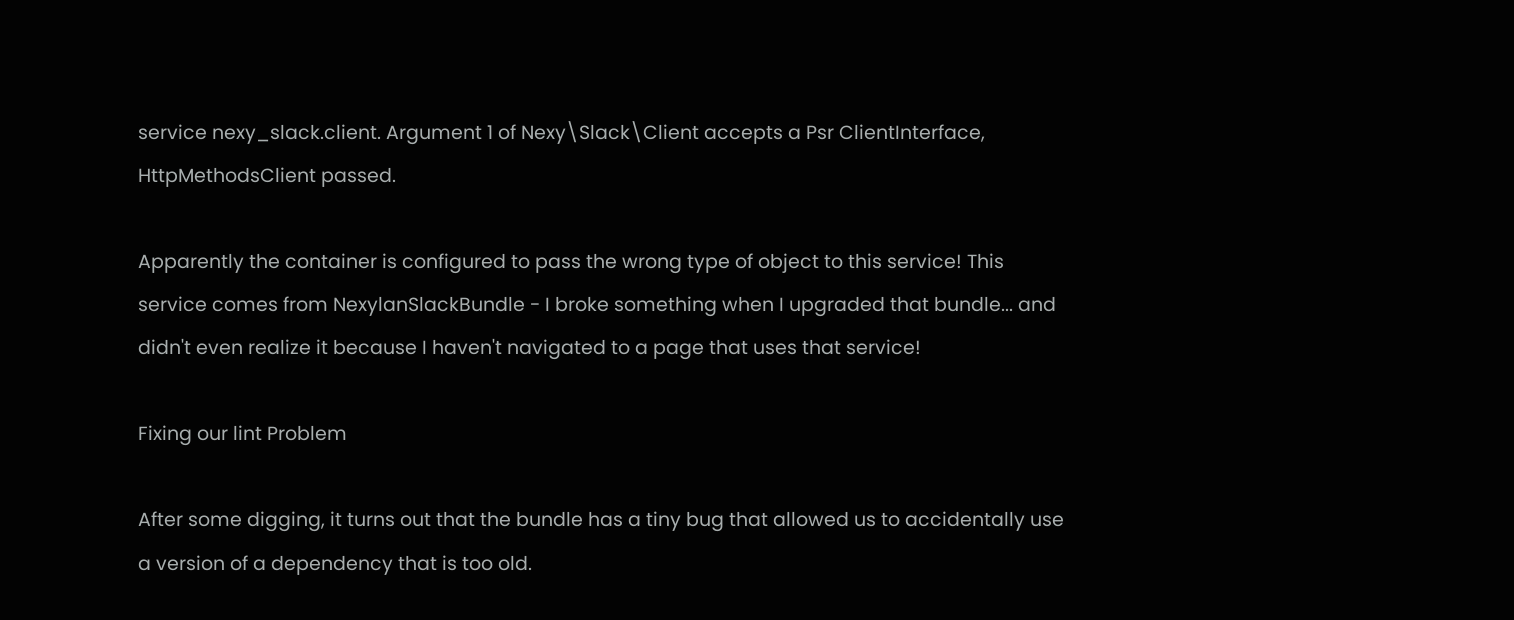service nexy_slack.client. Argument 1 of Nexy\Slack\Client accepts a Psr ClientInterface, HttpMethodsClient passed.

Apparently the container is configured to pass the wrong type of object to this service! This service comes from NexylanSlackBundle - I broke something when I upgraded that bundle... and didn't even realize it because I haven't navigated to a page that uses that service!

Fixing our lint Problem

After some digging, it turns out that the bundle has a tiny bug that allowed us to accidentally use a version of a dependency that is too old.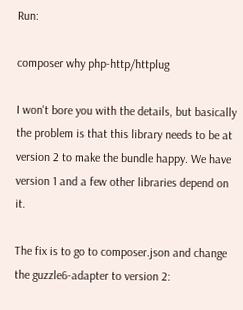Run:

composer why php-http/httplug

I won't bore you with the details, but basically the problem is that this library needs to be at version 2 to make the bundle happy. We have version 1 and a few other libraries depend on it.

The fix is to go to composer.json and change the guzzle6-adapter to version 2: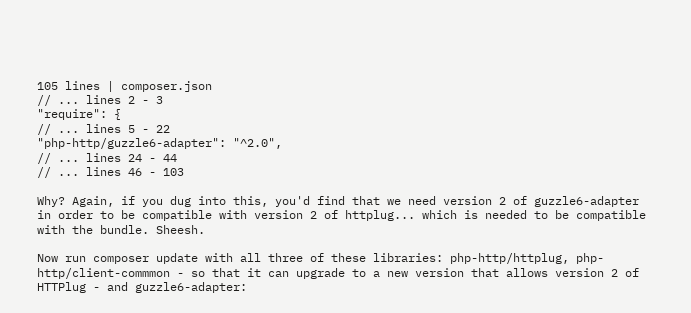105 lines | composer.json
// ... lines 2 - 3
"require": {
// ... lines 5 - 22
"php-http/guzzle6-adapter": "^2.0",
// ... lines 24 - 44
// ... lines 46 - 103

Why? Again, if you dug into this, you'd find that we need version 2 of guzzle6-adapter in order to be compatible with version 2 of httplug... which is needed to be compatible with the bundle. Sheesh.

Now run composer update with all three of these libraries: php-http/httplug, php-http/client-commmon - so that it can upgrade to a new version that allows version 2 of HTTPlug - and guzzle6-adapter: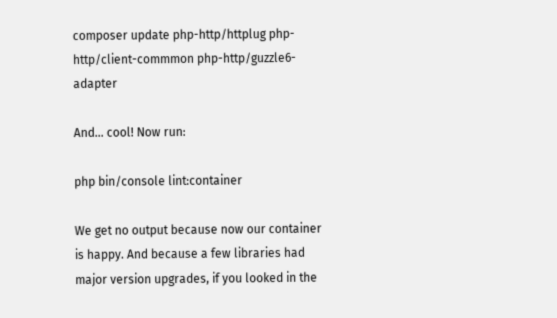composer update php-http/httplug php-http/client-commmon php-http/guzzle6-adapter

And... cool! Now run:

php bin/console lint:container

We get no output because now our container is happy. And because a few libraries had major version upgrades, if you looked in the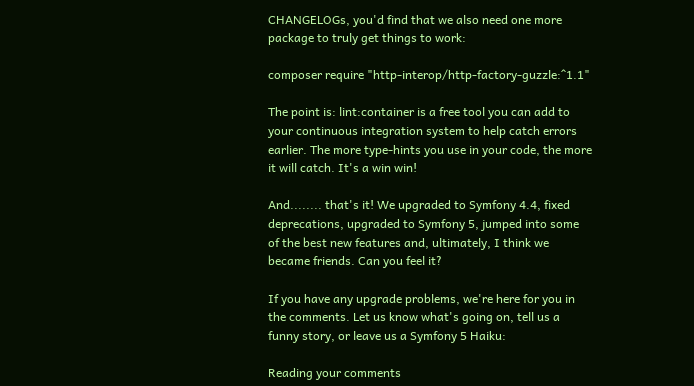CHANGELOGs, you'd find that we also need one more package to truly get things to work:

composer require "http-interop/http-factory-guzzle:^1.1"

The point is: lint:container is a free tool you can add to your continuous integration system to help catch errors earlier. The more type-hints you use in your code, the more it will catch. It's a win win!

And........ that's it! We upgraded to Symfony 4.4, fixed deprecations, upgraded to Symfony 5, jumped into some of the best new features and, ultimately, I think we became friends. Can you feel it?

If you have any upgrade problems, we're here for you in the comments. Let us know what's going on, tell us a funny story, or leave us a Symfony 5 Haiku:

Reading your comments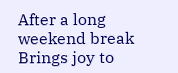After a long weekend break Brings joy to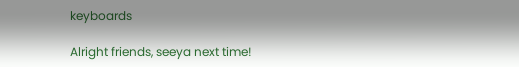keyboards

Alright friends, seeya next time!